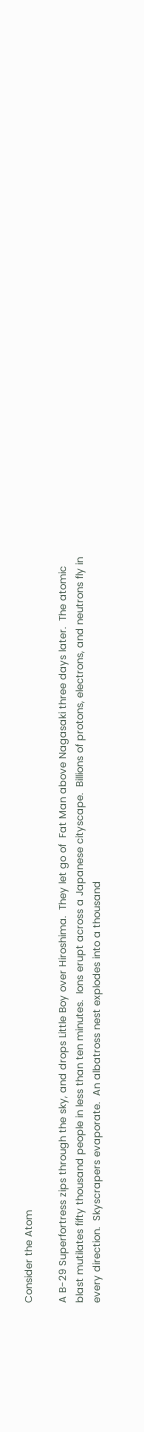Consider the Atom

A B-29 Superfortress zips through the sky, and drops Little Boy over Hiroshima.  They let go of  Fat Man above Nagasaki three days later.  The atomic blast mutilates fifty thousand people in less than ten minutes.  Ions erupt across a Japanese cityscape.  Billions of protons, electrons, and neutrons fly in every direction.  Skyscrapers evaporate.  An albatross nest explodes into a thousand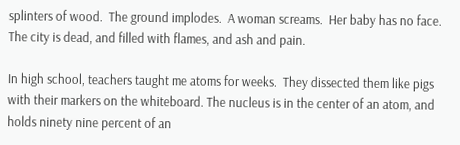splinters of wood.  The ground implodes.  A woman screams.  Her baby has no face.  The city is dead, and filled with flames, and ash and pain.

In high school, teachers taught me atoms for weeks.  They dissected them like pigs with their markers on the whiteboard. The nucleus is in the center of an atom, and holds ninety nine percent of an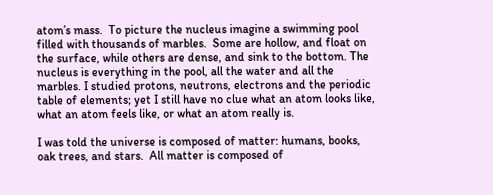atom’s mass.  To picture the nucleus imagine a swimming pool filled with thousands of marbles.  Some are hollow, and float on the surface, while others are dense, and sink to the bottom. The nucleus is everything in the pool, all the water and all the marbles. I studied protons, neutrons, electrons and the periodic table of elements; yet I still have no clue what an atom looks like, what an atom feels like, or what an atom really is.

I was told the universe is composed of matter: humans, books, oak trees, and stars.  All matter is composed of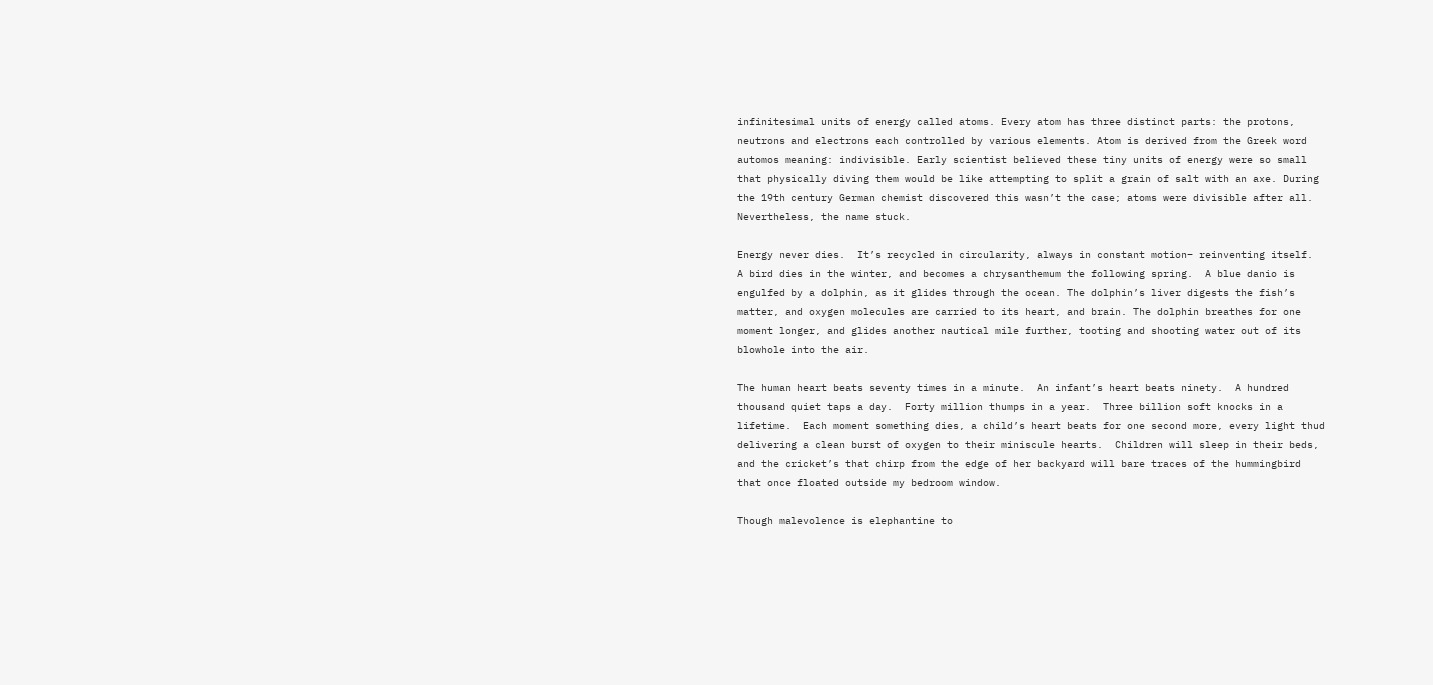infinitesimal units of energy called atoms. Every atom has three distinct parts: the protons, neutrons and electrons each controlled by various elements. Atom is derived from the Greek word automos meaning: indivisible. Early scientist believed these tiny units of energy were so small that physically diving them would be like attempting to split a grain of salt with an axe. During the 19th century German chemist discovered this wasn’t the case; atoms were divisible after all. Nevertheless, the name stuck.

Energy never dies.  It’s recycled in circularity, always in constant motion– reinventing itself.  A bird dies in the winter, and becomes a chrysanthemum the following spring.  A blue danio is engulfed by a dolphin, as it glides through the ocean. The dolphin’s liver digests the fish’s matter, and oxygen molecules are carried to its heart, and brain. The dolphin breathes for one moment longer, and glides another nautical mile further, tooting and shooting water out of its blowhole into the air.

The human heart beats seventy times in a minute.  An infant’s heart beats ninety.  A hundred thousand quiet taps a day.  Forty million thumps in a year.  Three billion soft knocks in a lifetime.  Each moment something dies, a child’s heart beats for one second more, every light thud delivering a clean burst of oxygen to their miniscule hearts.  Children will sleep in their beds, and the cricket’s that chirp from the edge of her backyard will bare traces of the hummingbird that once floated outside my bedroom window.

Though malevolence is elephantine to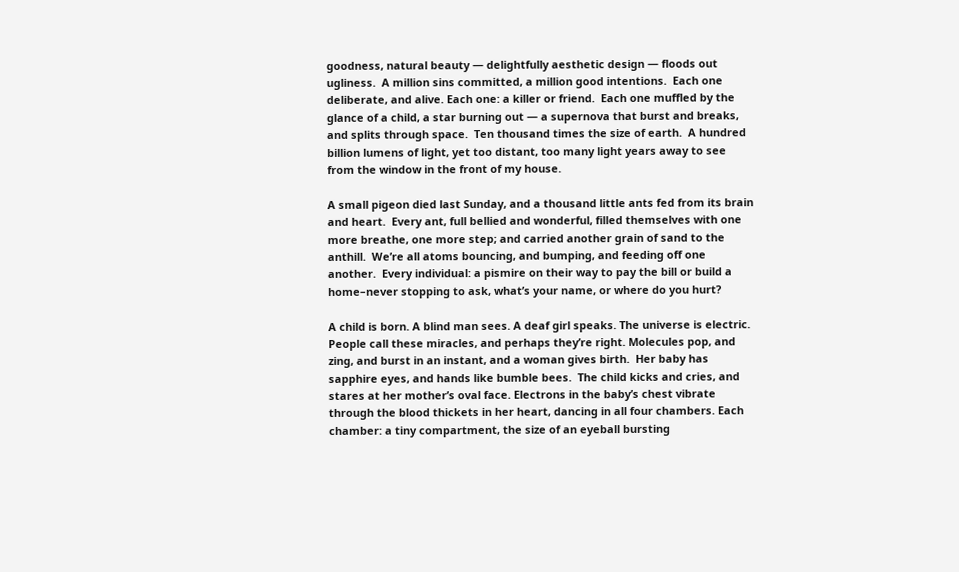goodness, natural beauty — delightfully aesthetic design — floods out ugliness.  A million sins committed, a million good intentions.  Each one deliberate, and alive. Each one: a killer or friend.  Each one muffled by the glance of a child, a star burning out — a supernova that burst and breaks, and splits through space.  Ten thousand times the size of earth.  A hundred billion lumens of light, yet too distant, too many light years away to see from the window in the front of my house.

A small pigeon died last Sunday, and a thousand little ants fed from its brain and heart.  Every ant, full bellied and wonderful, filled themselves with one more breathe, one more step; and carried another grain of sand to the anthill.  We’re all atoms bouncing, and bumping, and feeding off one another.  Every individual: a pismire on their way to pay the bill or build a home–never stopping to ask, what’s your name, or where do you hurt?

A child is born. A blind man sees. A deaf girl speaks. The universe is electric. People call these miracles, and perhaps they’re right. Molecules pop, and zing, and burst in an instant, and a woman gives birth.  Her baby has sapphire eyes, and hands like bumble bees.  The child kicks and cries, and stares at her mother’s oval face. Electrons in the baby’s chest vibrate through the blood thickets in her heart, dancing in all four chambers. Each chamber: a tiny compartment, the size of an eyeball bursting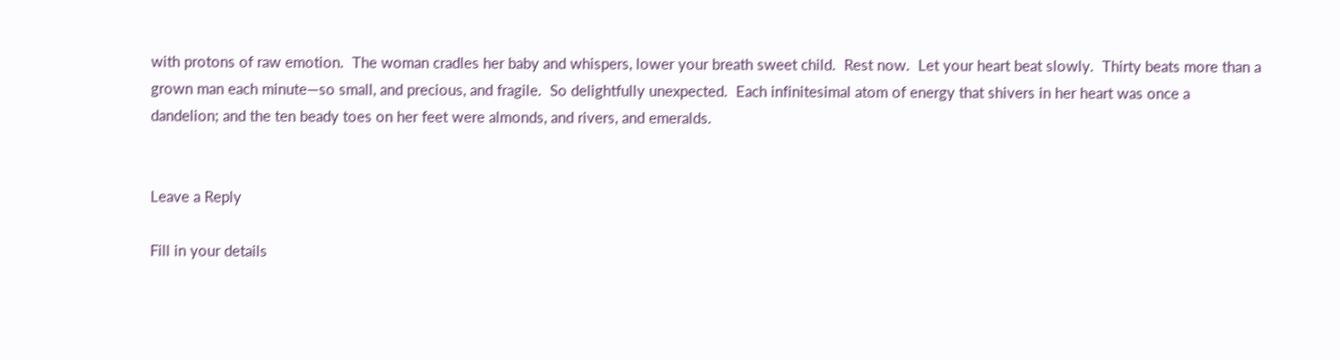with protons of raw emotion.  The woman cradles her baby and whispers, lower your breath sweet child.  Rest now.  Let your heart beat slowly.  Thirty beats more than a grown man each minute—so small, and precious, and fragile.  So delightfully unexpected.  Each infinitesimal atom of energy that shivers in her heart was once a dandelion; and the ten beady toes on her feet were almonds, and rivers, and emeralds.


Leave a Reply

Fill in your details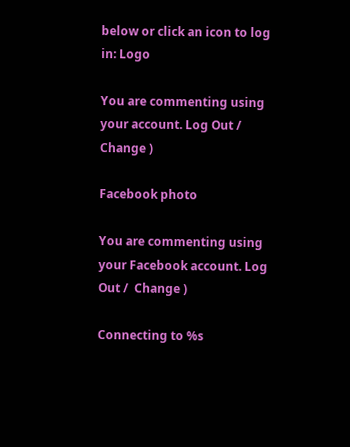below or click an icon to log in: Logo

You are commenting using your account. Log Out /  Change )

Facebook photo

You are commenting using your Facebook account. Log Out /  Change )

Connecting to %s